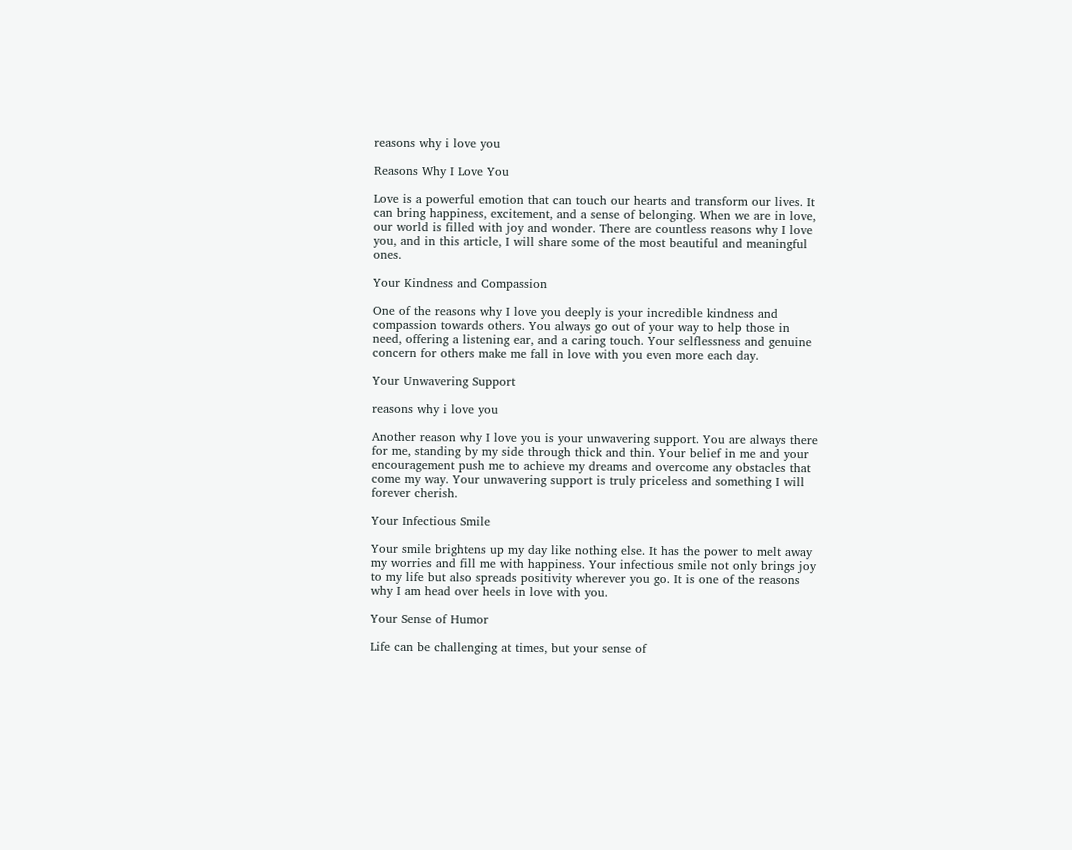reasons why i love you

Reasons Why I Love You

Love is a powerful emotion that can touch our hearts and transform our lives. It can bring happiness, excitement, and a sense of belonging. When we are in love, our world is filled with joy and wonder. There are countless reasons why I love you, and in this article, I will share some of the most beautiful and meaningful ones.

Your Kindness and Compassion

One of the reasons why I love you deeply is your incredible kindness and compassion towards others. You always go out of your way to help those in need, offering a listening ear, and a caring touch. Your selflessness and genuine concern for others make me fall in love with you even more each day.

Your Unwavering Support

reasons why i love you

Another reason why I love you is your unwavering support. You are always there for me, standing by my side through thick and thin. Your belief in me and your encouragement push me to achieve my dreams and overcome any obstacles that come my way. Your unwavering support is truly priceless and something I will forever cherish.

Your Infectious Smile

Your smile brightens up my day like nothing else. It has the power to melt away my worries and fill me with happiness. Your infectious smile not only brings joy to my life but also spreads positivity wherever you go. It is one of the reasons why I am head over heels in love with you.

Your Sense of Humor

Life can be challenging at times, but your sense of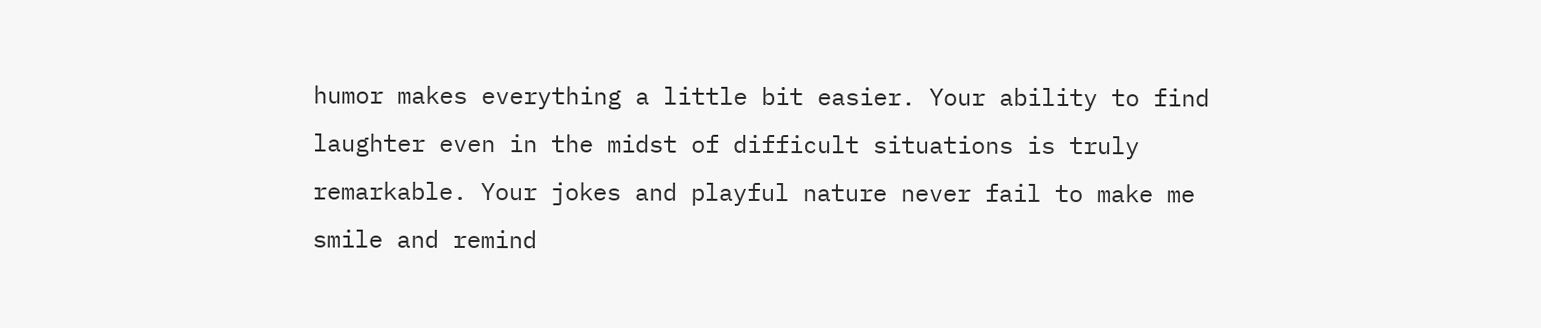humor makes everything a little bit easier. Your ability to find laughter even in the midst of difficult situations is truly remarkable. Your jokes and playful nature never fail to make me smile and remind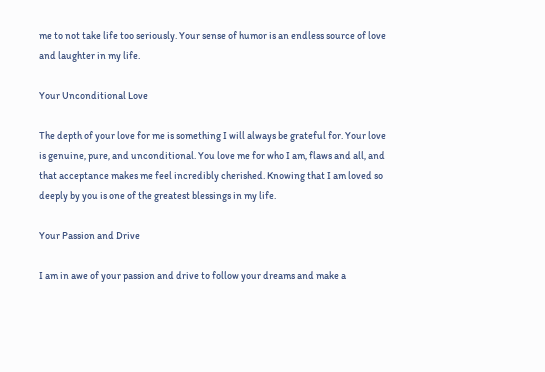me to not take life too seriously. Your sense of humor is an endless source of love and laughter in my life.

Your Unconditional Love

The depth of your love for me is something I will always be grateful for. Your love is genuine, pure, and unconditional. You love me for who I am, flaws and all, and that acceptance makes me feel incredibly cherished. Knowing that I am loved so deeply by you is one of the greatest blessings in my life.

Your Passion and Drive

I am in awe of your passion and drive to follow your dreams and make a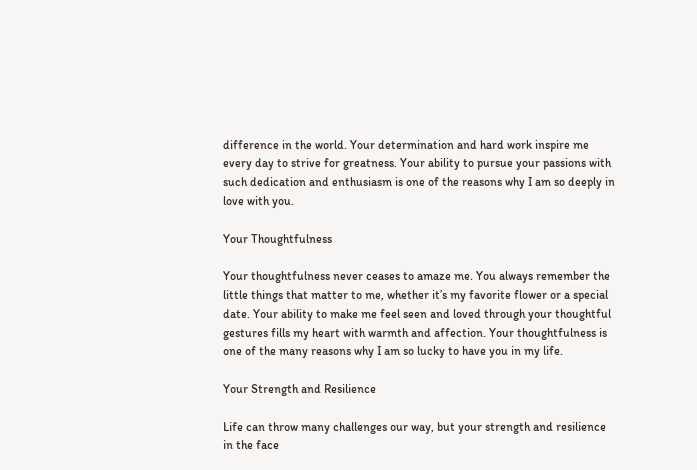difference in the world. Your determination and hard work inspire me every day to strive for greatness. Your ability to pursue your passions with such dedication and enthusiasm is one of the reasons why I am so deeply in love with you.

Your Thoughtfulness

Your thoughtfulness never ceases to amaze me. You always remember the little things that matter to me, whether it’s my favorite flower or a special date. Your ability to make me feel seen and loved through your thoughtful gestures fills my heart with warmth and affection. Your thoughtfulness is one of the many reasons why I am so lucky to have you in my life.

Your Strength and Resilience

Life can throw many challenges our way, but your strength and resilience in the face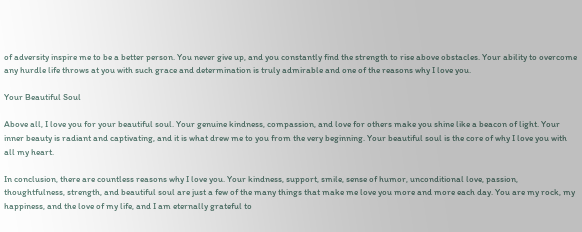of adversity inspire me to be a better person. You never give up, and you constantly find the strength to rise above obstacles. Your ability to overcome any hurdle life throws at you with such grace and determination is truly admirable and one of the reasons why I love you.

Your Beautiful Soul

Above all, I love you for your beautiful soul. Your genuine kindness, compassion, and love for others make you shine like a beacon of light. Your inner beauty is radiant and captivating, and it is what drew me to you from the very beginning. Your beautiful soul is the core of why I love you with all my heart.

In conclusion, there are countless reasons why I love you. Your kindness, support, smile, sense of humor, unconditional love, passion, thoughtfulness, strength, and beautiful soul are just a few of the many things that make me love you more and more each day. You are my rock, my happiness, and the love of my life, and I am eternally grateful to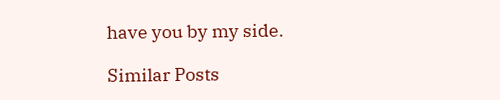have you by my side.

Similar Posts